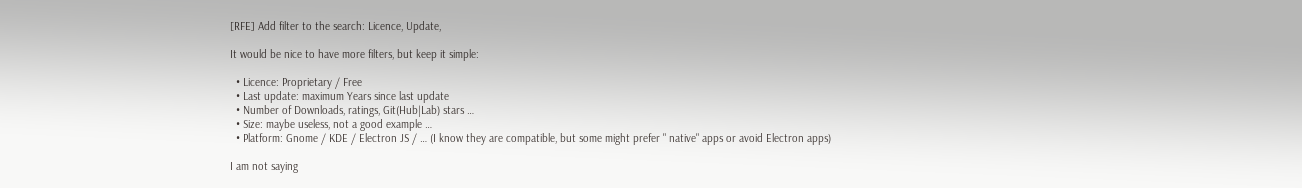[RFE] Add filter to the search: Licence, Update,

It would be nice to have more filters, but keep it simple:

  • Licence: Proprietary / Free
  • Last update: maximum Years since last update
  • Number of Downloads, ratings, Git(Hub|Lab) stars …
  • Size: maybe useless, not a good example …
  • Platform: Gnome / KDE / Electron JS / … (I know they are compatible, but some might prefer " native" apps or avoid Electron apps)

I am not saying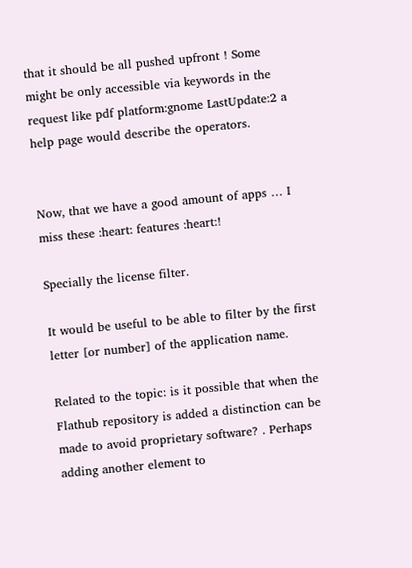that it should be all pushed upfront ! Some might be only accessible via keywords in the request like pdf platform:gnome LastUpdate:2 a help page would describe the operators.


Now, that we have a good amount of apps … I miss these :heart: features :heart:!

Specially the license filter.

It would be useful to be able to filter by the first letter [or number] of the application name.

Related to the topic: is it possible that when the Flathub repository is added a distinction can be made to avoid proprietary software? . Perhaps adding another element to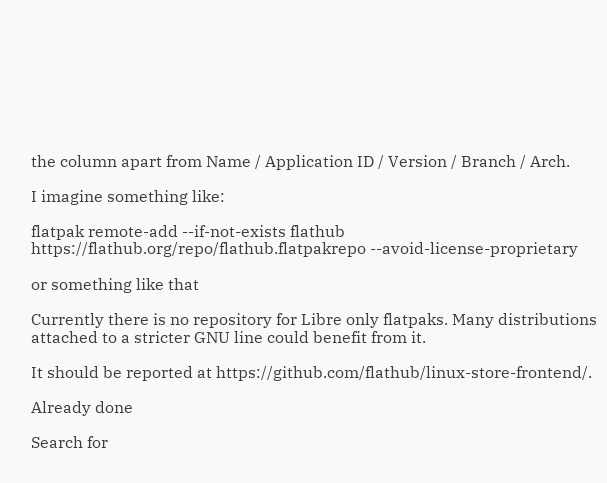the column apart from Name / Application ID / Version / Branch / Arch.

I imagine something like:

flatpak remote-add --if-not-exists flathub https://flathub.org/repo/flathub.flatpakrepo --avoid-license-proprietary

or something like that

Currently there is no repository for Libre only flatpaks. Many distributions attached to a stricter GNU line could benefit from it.

It should be reported at https://github.com/flathub/linux-store-frontend/.

Already done

Search for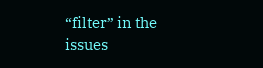“filter” in the issues